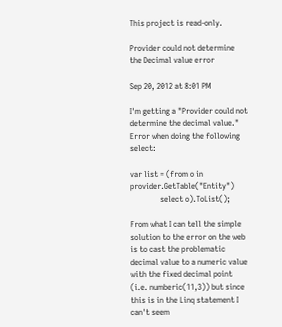This project is read-only.

Provider could not determine the Decimal value error

Sep 20, 2012 at 8:01 PM

I'm getting a "Provider could not determine the decimal value."  Error when doing the following select:

var list = (from o in provider.GetTable("Entity")
               select o).ToList();

From what I can tell the simple solution to the error on the web is to cast the problematic decimal value to a numeric value with the fixed decimal point (i.e. numberic(11,3)) but since this is in the Linq statement I can't seem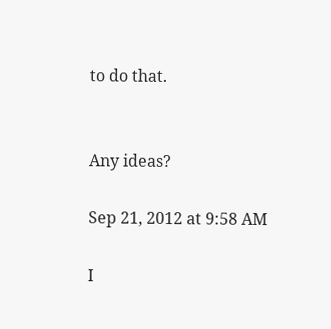to do that.


Any ideas?

Sep 21, 2012 at 9:58 AM

I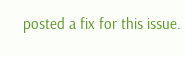posted a fix for this issue.